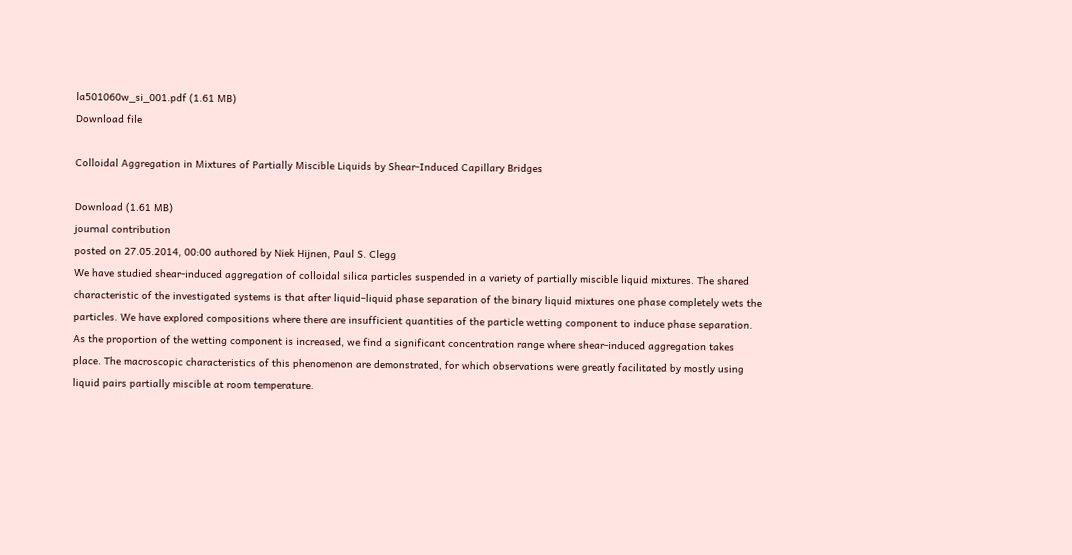la501060w_si_001.pdf (1.61 MB)
Download file

Colloidal Aggregation in Mixtures of Partially Miscible Liquids by Shear-Induced Capillary Bridges

Download (1.61 MB)
journal contribution
posted on 27.05.2014, 00:00 authored by Niek Hijnen, Paul S. Clegg
We have studied shear-induced aggregation of colloidal silica particles suspended in a variety of partially miscible liquid mixtures. The shared characteristic of the investigated systems is that after liquid–liquid phase separation of the binary liquid mixtures one phase completely wets the particles. We have explored compositions where there are insufficient quantities of the particle wetting component to induce phase separation. As the proportion of the wetting component is increased, we find a significant concentration range where shear-induced aggregation takes place. The macroscopic characteristics of this phenomenon are demonstrated, for which observations were greatly facilitated by mostly using liquid pairs partially miscible at room temperature.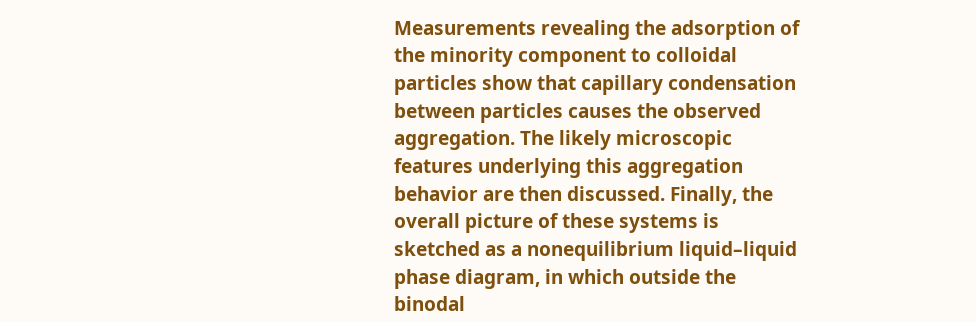Measurements revealing the adsorption of the minority component to colloidal particles show that capillary condensation between particles causes the observed aggregation. The likely microscopic features underlying this aggregation behavior are then discussed. Finally, the overall picture of these systems is sketched as a nonequilibrium liquid–liquid phase diagram, in which outside the binodal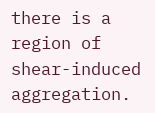there is a region of shear-induced aggregation.